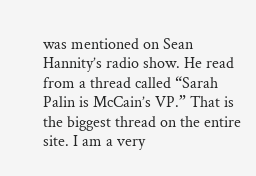was mentioned on Sean Hannity’s radio show. He read from a thread called “Sarah Palin is McCain’s VP.” That is the biggest thread on the entire site. I am a very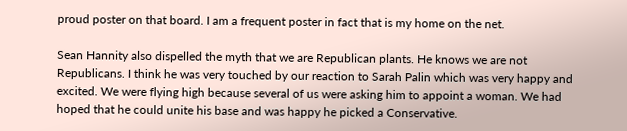proud poster on that board. I am a frequent poster in fact that is my home on the net.

Sean Hannity also dispelled the myth that we are Republican plants. He knows we are not Republicans. I think he was very touched by our reaction to Sarah Palin which was very happy and excited. We were flying high because several of us were asking him to appoint a woman. We had hoped that he could unite his base and was happy he picked a Conservative.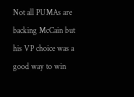Not all PUMAs are backing McCain but his VP choice was a good way to win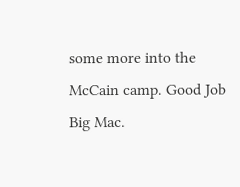some more into the McCain camp. Good Job Big Mac.